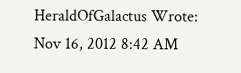HeraldOfGalactus Wrote:
Nov 16, 2012 8:42 AM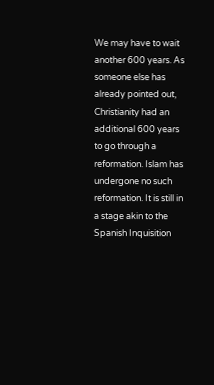We may have to wait another 600 years. As someone else has already pointed out, Christianity had an additional 600 years to go through a reformation. Islam has undergone no such reformation. It is still in a stage akin to the Spanish Inquisition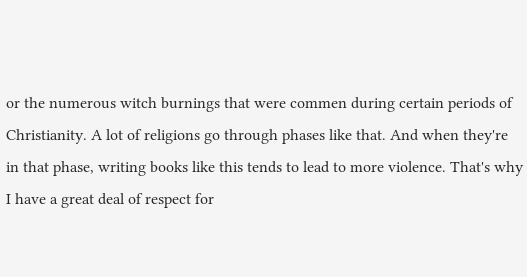or the numerous witch burnings that were commen during certain periods of Christianity. A lot of religions go through phases like that. And when they're in that phase, writing books like this tends to lead to more violence. That's why I have a great deal of respect for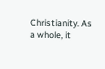Christianity. As a whole, it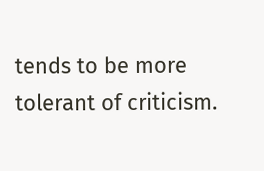tends to be more tolerant of criticism.